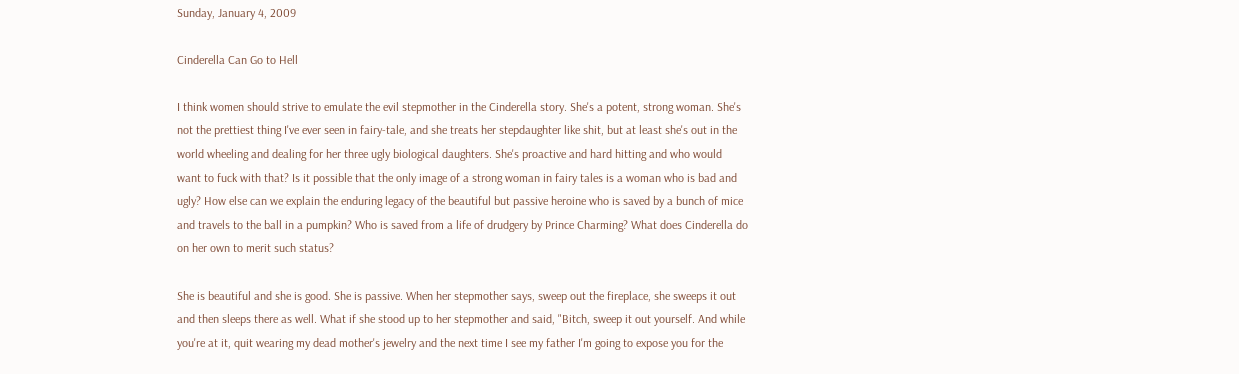Sunday, January 4, 2009

Cinderella Can Go to Hell

I think women should strive to emulate the evil stepmother in the Cinderella story. She's a potent, strong woman. She's not the prettiest thing I've ever seen in fairy-tale, and she treats her stepdaughter like shit, but at least she's out in the world wheeling and dealing for her three ugly biological daughters. She's proactive and hard hitting and who would want to fuck with that? Is it possible that the only image of a strong woman in fairy tales is a woman who is bad and ugly? How else can we explain the enduring legacy of the beautiful but passive heroine who is saved by a bunch of mice and travels to the ball in a pumpkin? Who is saved from a life of drudgery by Prince Charming? What does Cinderella do on her own to merit such status?

She is beautiful and she is good. She is passive. When her stepmother says, sweep out the fireplace, she sweeps it out and then sleeps there as well. What if she stood up to her stepmother and said, "Bitch, sweep it out yourself. And while you're at it, quit wearing my dead mother's jewelry and the next time I see my father I'm going to expose you for the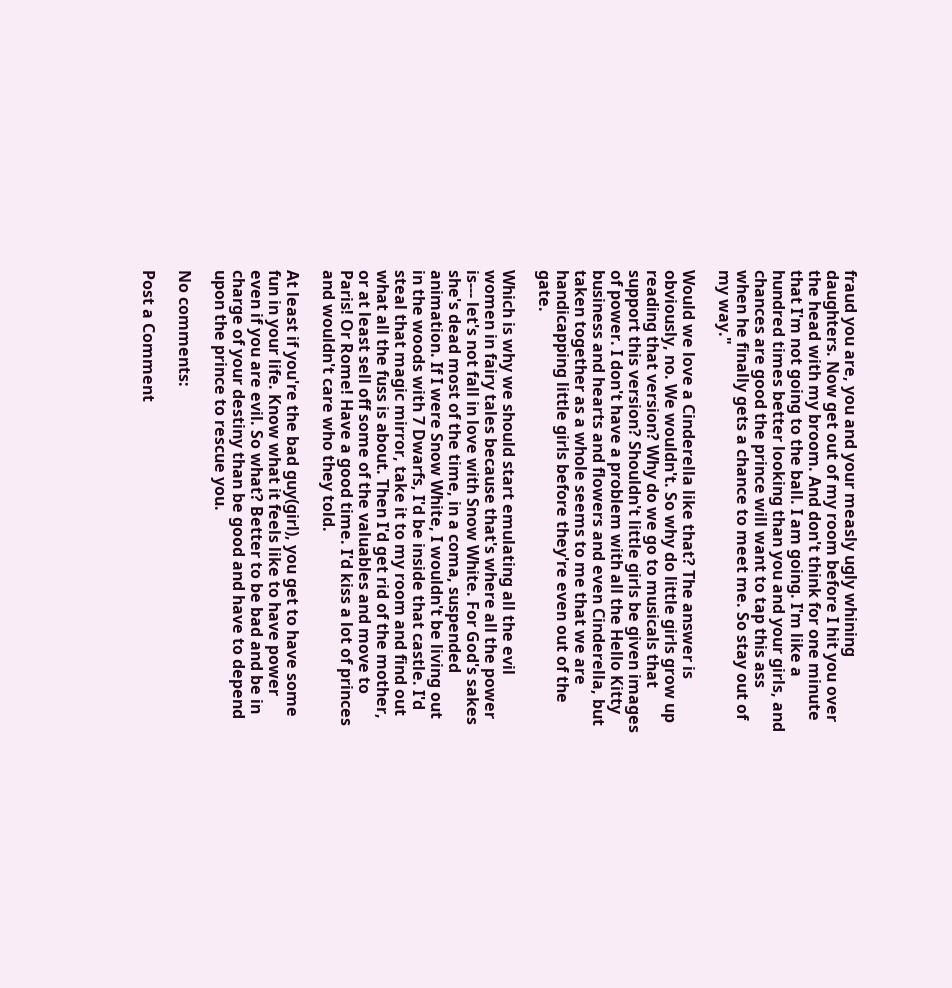fraud you are, you and your measly ugly whining daughters. Now get out of my room before I hit you over the head with my broom. And don't think for one minute that I'm not going to the ball. I am going. I'm like a hundred times better looking than you and your girls, and chances are good the prince will want to tap this ass when he finally gets a chance to meet me. So stay out of my way."

Would we love a Cinderella like that? The answer is obviously, no. We wouldn't. So why do little girls grow up reading that version? Why do we go to musicals that support this version? Shouldn't little girls be given images of power. I don't have a problem with all the Hello Kitty business and hearts and flowers and even Cinderella, but taken together as a whole seems to me that we are handicapping little girls before they're even out of the gate.

Which is why we should start emulating all the evil women in fairy tales because that's where all the power is--- let's not fall in love with Snow White. For God's sakes she's dead most of the time, in a coma, suspended animation. If I were Snow White, I wouldn't be living out in the woods with 7 Dwarfs, I'd be inside that castle. I'd steal that magic mirror, take it to my room and find out what all the fuss is about. Then I'd get rid of the mother, or at least sell off some of the valuables and move to Paris! Or Rome! Have a good time. I'd kiss a lot of princes and wouldn't care who they told.

At least if you're the bad guy(girl), you get to have some fun in your life. Know what it feels like to have power even if you are evil. So what? Better to be bad and be in charge of your destiny than be good and have to depend upon the prince to rescue you.

No comments:

Post a Comment